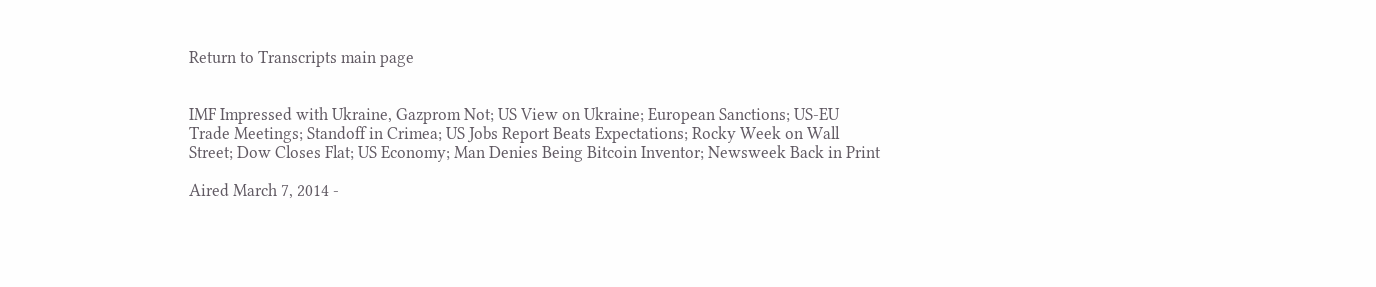Return to Transcripts main page


IMF Impressed with Ukraine, Gazprom Not; US View on Ukraine; European Sanctions; US-EU Trade Meetings; Standoff in Crimea; US Jobs Report Beats Expectations; Rocky Week on Wall Street; Dow Closes Flat; US Economy; Man Denies Being Bitcoin Inventor; Newsweek Back in Print

Aired March 7, 2014 -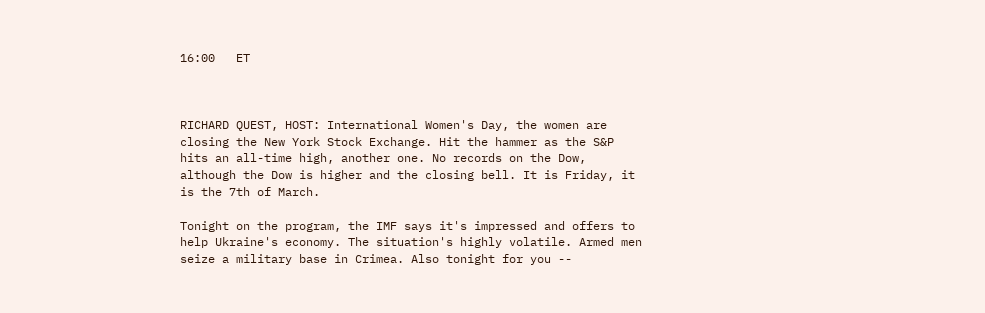16:00   ET



RICHARD QUEST, HOST: International Women's Day, the women are closing the New York Stock Exchange. Hit the hammer as the S&P hits an all-time high, another one. No records on the Dow, although the Dow is higher and the closing bell. It is Friday, it is the 7th of March.

Tonight on the program, the IMF says it's impressed and offers to help Ukraine's economy. The situation's highly volatile. Armed men seize a military base in Crimea. Also tonight for you --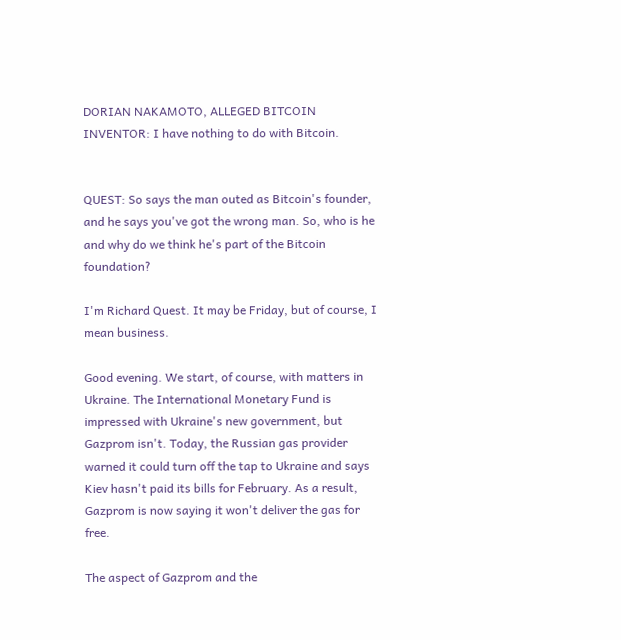DORIAN NAKAMOTO, ALLEGED BITCOIN INVENTOR: I have nothing to do with Bitcoin.


QUEST: So says the man outed as Bitcoin's founder, and he says you've got the wrong man. So, who is he and why do we think he's part of the Bitcoin foundation?

I'm Richard Quest. It may be Friday, but of course, I mean business.

Good evening. We start, of course, with matters in Ukraine. The International Monetary Fund is impressed with Ukraine's new government, but Gazprom isn't. Today, the Russian gas provider warned it could turn off the tap to Ukraine and says Kiev hasn't paid its bills for February. As a result, Gazprom is now saying it won't deliver the gas for free.

The aspect of Gazprom and the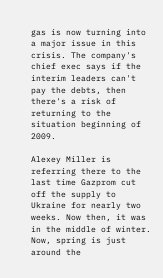gas is now turning into a major issue in this crisis. The company's chief exec says if the interim leaders can't pay the debts, then there's a risk of returning to the situation beginning of 2009.

Alexey Miller is referring there to the last time Gazprom cut off the supply to Ukraine for nearly two weeks. Now then, it was in the middle of winter. Now, spring is just around the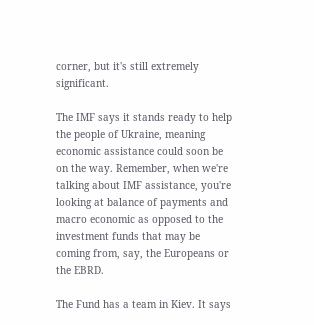corner, but it's still extremely significant.

The IMF says it stands ready to help the people of Ukraine, meaning economic assistance could soon be on the way. Remember, when we're talking about IMF assistance, you're looking at balance of payments and macro economic as opposed to the investment funds that may be coming from, say, the Europeans or the EBRD.

The Fund has a team in Kiev. It says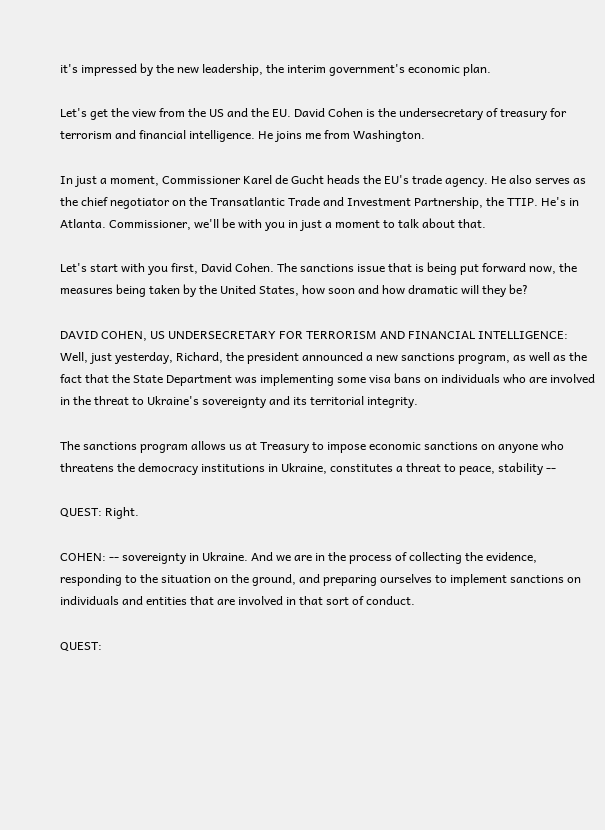it's impressed by the new leadership, the interim government's economic plan.

Let's get the view from the US and the EU. David Cohen is the undersecretary of treasury for terrorism and financial intelligence. He joins me from Washington.

In just a moment, Commissioner Karel de Gucht heads the EU's trade agency. He also serves as the chief negotiator on the Transatlantic Trade and Investment Partnership, the TTIP. He's in Atlanta. Commissioner, we'll be with you in just a moment to talk about that.

Let's start with you first, David Cohen. The sanctions issue that is being put forward now, the measures being taken by the United States, how soon and how dramatic will they be?

DAVID COHEN, US UNDERSECRETARY FOR TERRORISM AND FINANCIAL INTELLIGENCE: Well, just yesterday, Richard, the president announced a new sanctions program, as well as the fact that the State Department was implementing some visa bans on individuals who are involved in the threat to Ukraine's sovereignty and its territorial integrity.

The sanctions program allows us at Treasury to impose economic sanctions on anyone who threatens the democracy institutions in Ukraine, constitutes a threat to peace, stability --

QUEST: Right.

COHEN: -- sovereignty in Ukraine. And we are in the process of collecting the evidence, responding to the situation on the ground, and preparing ourselves to implement sanctions on individuals and entities that are involved in that sort of conduct.

QUEST: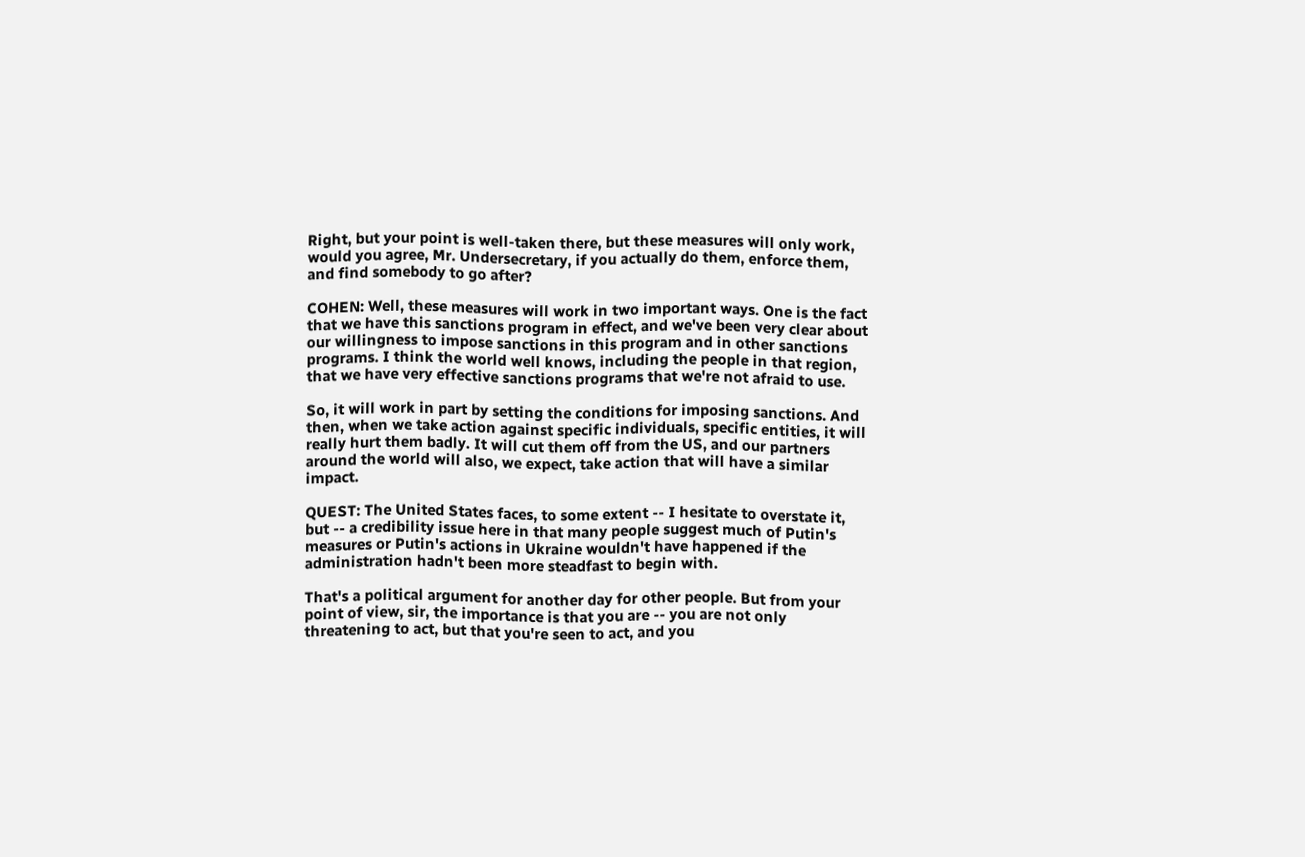Right, but your point is well-taken there, but these measures will only work, would you agree, Mr. Undersecretary, if you actually do them, enforce them, and find somebody to go after?

COHEN: Well, these measures will work in two important ways. One is the fact that we have this sanctions program in effect, and we've been very clear about our willingness to impose sanctions in this program and in other sanctions programs. I think the world well knows, including the people in that region, that we have very effective sanctions programs that we're not afraid to use.

So, it will work in part by setting the conditions for imposing sanctions. And then, when we take action against specific individuals, specific entities, it will really hurt them badly. It will cut them off from the US, and our partners around the world will also, we expect, take action that will have a similar impact.

QUEST: The United States faces, to some extent -- I hesitate to overstate it, but -- a credibility issue here in that many people suggest much of Putin's measures or Putin's actions in Ukraine wouldn't have happened if the administration hadn't been more steadfast to begin with.

That's a political argument for another day for other people. But from your point of view, sir, the importance is that you are -- you are not only threatening to act, but that you're seen to act, and you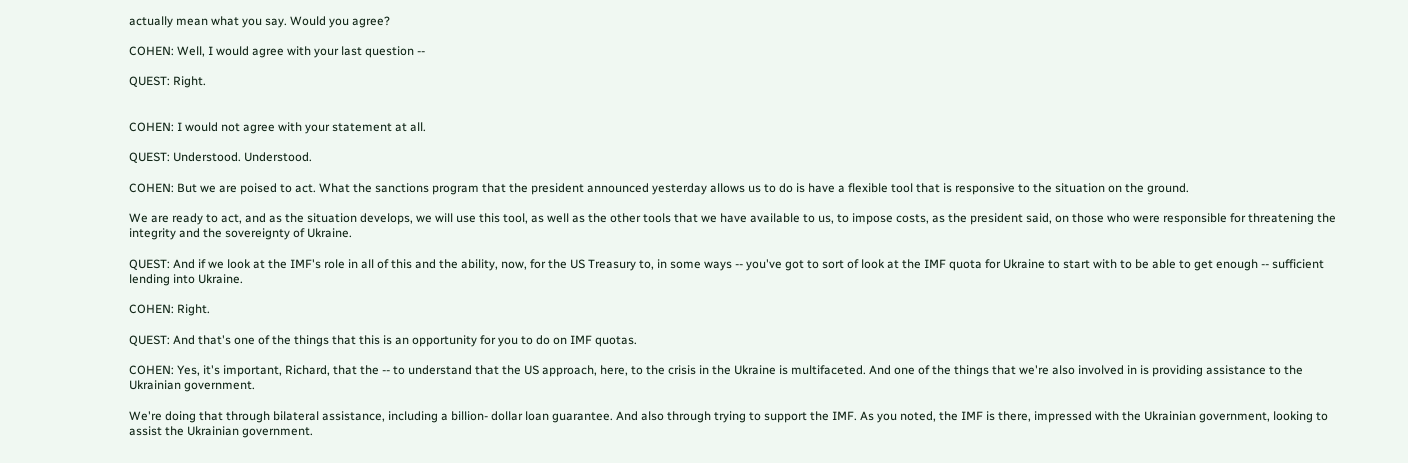actually mean what you say. Would you agree?

COHEN: Well, I would agree with your last question --

QUEST: Right.


COHEN: I would not agree with your statement at all.

QUEST: Understood. Understood.

COHEN: But we are poised to act. What the sanctions program that the president announced yesterday allows us to do is have a flexible tool that is responsive to the situation on the ground.

We are ready to act, and as the situation develops, we will use this tool, as well as the other tools that we have available to us, to impose costs, as the president said, on those who were responsible for threatening the integrity and the sovereignty of Ukraine.

QUEST: And if we look at the IMF's role in all of this and the ability, now, for the US Treasury to, in some ways -- you've got to sort of look at the IMF quota for Ukraine to start with to be able to get enough -- sufficient lending into Ukraine.

COHEN: Right.

QUEST: And that's one of the things that this is an opportunity for you to do on IMF quotas.

COHEN: Yes, it's important, Richard, that the -- to understand that the US approach, here, to the crisis in the Ukraine is multifaceted. And one of the things that we're also involved in is providing assistance to the Ukrainian government.

We're doing that through bilateral assistance, including a billion- dollar loan guarantee. And also through trying to support the IMF. As you noted, the IMF is there, impressed with the Ukrainian government, looking to assist the Ukrainian government.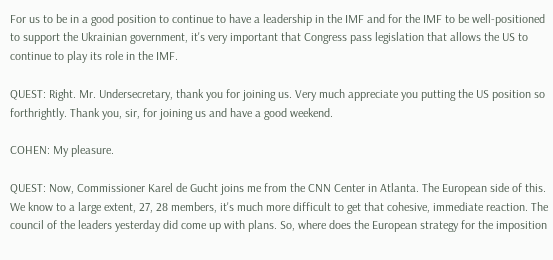For us to be in a good position to continue to have a leadership in the IMF and for the IMF to be well-positioned to support the Ukrainian government, it's very important that Congress pass legislation that allows the US to continue to play its role in the IMF.

QUEST: Right. Mr. Undersecretary, thank you for joining us. Very much appreciate you putting the US position so forthrightly. Thank you, sir, for joining us and have a good weekend.

COHEN: My pleasure.

QUEST: Now, Commissioner Karel de Gucht joins me from the CNN Center in Atlanta. The European side of this. We know to a large extent, 27, 28 members, it's much more difficult to get that cohesive, immediate reaction. The council of the leaders yesterday did come up with plans. So, where does the European strategy for the imposition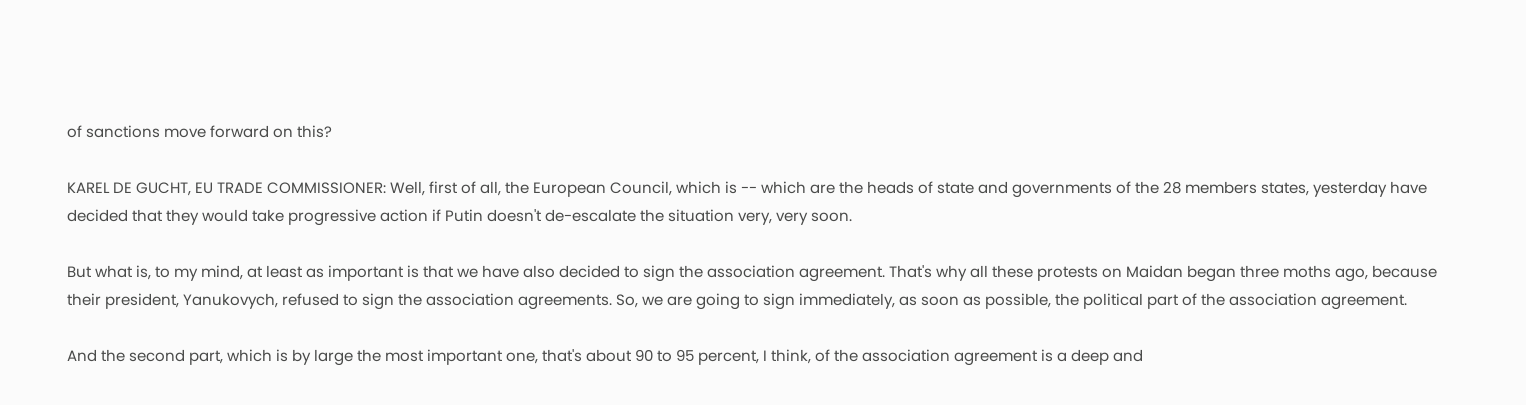of sanctions move forward on this?

KAREL DE GUCHT, EU TRADE COMMISSIONER: Well, first of all, the European Council, which is -- which are the heads of state and governments of the 28 members states, yesterday have decided that they would take progressive action if Putin doesn't de-escalate the situation very, very soon.

But what is, to my mind, at least as important is that we have also decided to sign the association agreement. That's why all these protests on Maidan began three moths ago, because their president, Yanukovych, refused to sign the association agreements. So, we are going to sign immediately, as soon as possible, the political part of the association agreement.

And the second part, which is by large the most important one, that's about 90 to 95 percent, I think, of the association agreement is a deep and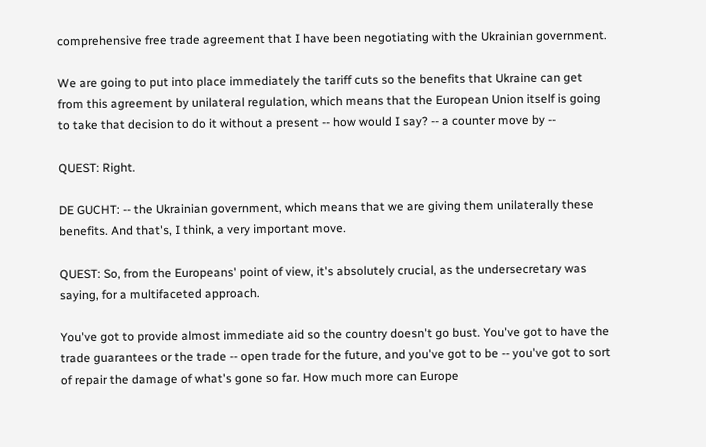comprehensive free trade agreement that I have been negotiating with the Ukrainian government.

We are going to put into place immediately the tariff cuts so the benefits that Ukraine can get from this agreement by unilateral regulation, which means that the European Union itself is going to take that decision to do it without a present -- how would I say? -- a counter move by --

QUEST: Right.

DE GUCHT: -- the Ukrainian government, which means that we are giving them unilaterally these benefits. And that's, I think, a very important move.

QUEST: So, from the Europeans' point of view, it's absolutely crucial, as the undersecretary was saying, for a multifaceted approach.

You've got to provide almost immediate aid so the country doesn't go bust. You've got to have the trade guarantees or the trade -- open trade for the future, and you've got to be -- you've got to sort of repair the damage of what's gone so far. How much more can Europe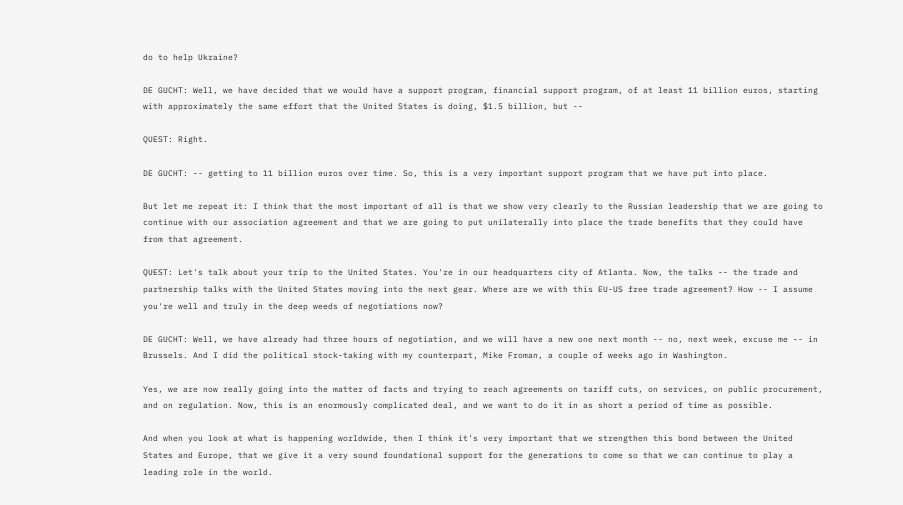do to help Ukraine?

DE GUCHT: Well, we have decided that we would have a support program, financial support program, of at least 11 billion euros, starting with approximately the same effort that the United States is doing, $1.5 billion, but --

QUEST: Right.

DE GUCHT: -- getting to 11 billion euros over time. So, this is a very important support program that we have put into place.

But let me repeat it: I think that the most important of all is that we show very clearly to the Russian leadership that we are going to continue with our association agreement and that we are going to put unilaterally into place the trade benefits that they could have from that agreement.

QUEST: Let's talk about your trip to the United States. You're in our headquarters city of Atlanta. Now, the talks -- the trade and partnership talks with the United States moving into the next gear. Where are we with this EU-US free trade agreement? How -- I assume you're well and truly in the deep weeds of negotiations now?

DE GUCHT: Well, we have already had three hours of negotiation, and we will have a new one next month -- no, next week, excuse me -- in Brussels. And I did the political stock-taking with my counterpart, Mike Froman, a couple of weeks ago in Washington.

Yes, we are now really going into the matter of facts and trying to reach agreements on tariff cuts, on services, on public procurement, and on regulation. Now, this is an enormously complicated deal, and we want to do it in as short a period of time as possible.

And when you look at what is happening worldwide, then I think it's very important that we strengthen this bond between the United States and Europe, that we give it a very sound foundational support for the generations to come so that we can continue to play a leading role in the world.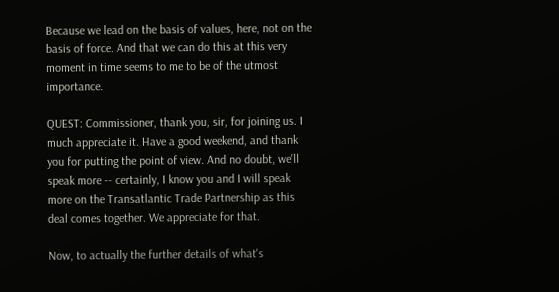Because we lead on the basis of values, here, not on the basis of force. And that we can do this at this very moment in time seems to me to be of the utmost importance.

QUEST: Commissioner, thank you, sir, for joining us. I much appreciate it. Have a good weekend, and thank you for putting the point of view. And no doubt, we'll speak more -- certainly, I know you and I will speak more on the Transatlantic Trade Partnership as this deal comes together. We appreciate for that.

Now, to actually the further details of what's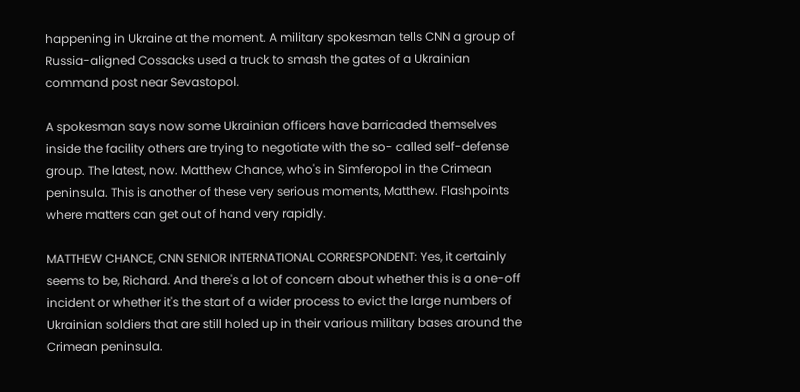happening in Ukraine at the moment. A military spokesman tells CNN a group of Russia-aligned Cossacks used a truck to smash the gates of a Ukrainian command post near Sevastopol.

A spokesman says now some Ukrainian officers have barricaded themselves inside the facility others are trying to negotiate with the so- called self-defense group. The latest, now. Matthew Chance, who's in Simferopol in the Crimean peninsula. This is another of these very serious moments, Matthew. Flashpoints where matters can get out of hand very rapidly.

MATTHEW CHANCE, CNN SENIOR INTERNATIONAL CORRESPONDENT: Yes, it certainly seems to be, Richard. And there's a lot of concern about whether this is a one-off incident or whether it's the start of a wider process to evict the large numbers of Ukrainian soldiers that are still holed up in their various military bases around the Crimean peninsula.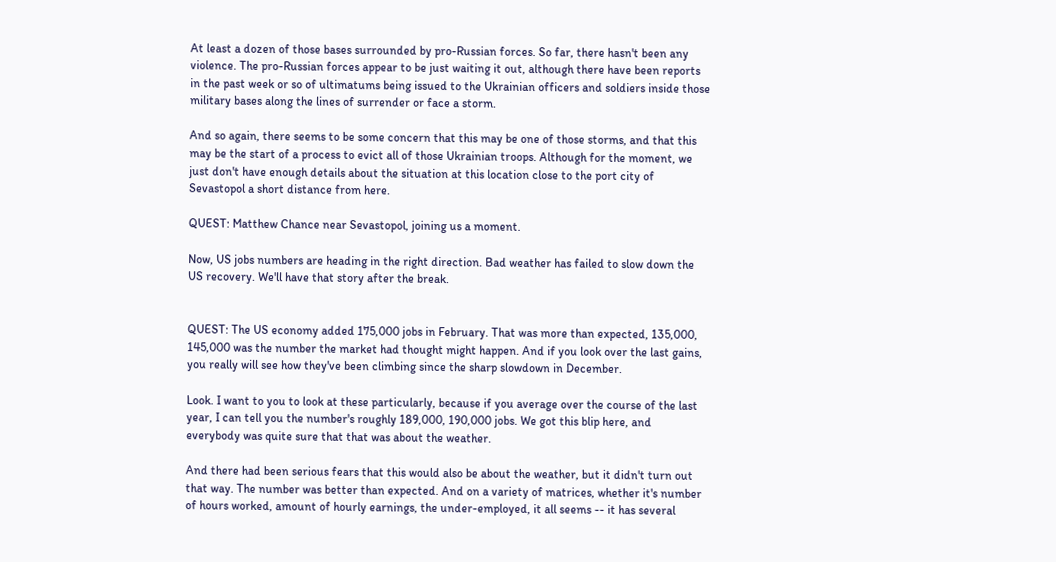At least a dozen of those bases surrounded by pro-Russian forces. So far, there hasn't been any violence. The pro-Russian forces appear to be just waiting it out, although there have been reports in the past week or so of ultimatums being issued to the Ukrainian officers and soldiers inside those military bases along the lines of surrender or face a storm.

And so again, there seems to be some concern that this may be one of those storms, and that this may be the start of a process to evict all of those Ukrainian troops. Although for the moment, we just don't have enough details about the situation at this location close to the port city of Sevastopol a short distance from here.

QUEST: Matthew Chance near Sevastopol, joining us a moment.

Now, US jobs numbers are heading in the right direction. Bad weather has failed to slow down the US recovery. We'll have that story after the break.


QUEST: The US economy added 175,000 jobs in February. That was more than expected, 135,000, 145,000 was the number the market had thought might happen. And if you look over the last gains, you really will see how they've been climbing since the sharp slowdown in December.

Look. I want to you to look at these particularly, because if you average over the course of the last year, I can tell you the number's roughly 189,000, 190,000 jobs. We got this blip here, and everybody was quite sure that that was about the weather.

And there had been serious fears that this would also be about the weather, but it didn't turn out that way. The number was better than expected. And on a variety of matrices, whether it's number of hours worked, amount of hourly earnings, the under-employed, it all seems -- it has several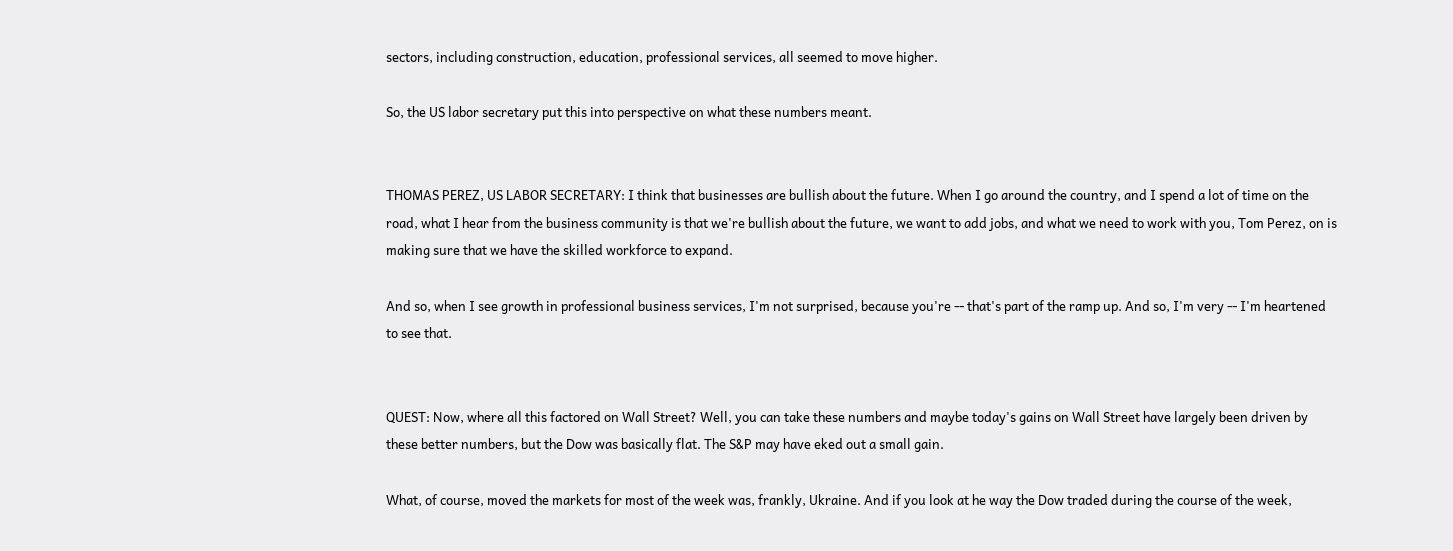sectors, including construction, education, professional services, all seemed to move higher.

So, the US labor secretary put this into perspective on what these numbers meant.


THOMAS PEREZ, US LABOR SECRETARY: I think that businesses are bullish about the future. When I go around the country, and I spend a lot of time on the road, what I hear from the business community is that we're bullish about the future, we want to add jobs, and what we need to work with you, Tom Perez, on is making sure that we have the skilled workforce to expand.

And so, when I see growth in professional business services, I'm not surprised, because you're -- that's part of the ramp up. And so, I'm very -- I'm heartened to see that.


QUEST: Now, where all this factored on Wall Street? Well, you can take these numbers and maybe today's gains on Wall Street have largely been driven by these better numbers, but the Dow was basically flat. The S&P may have eked out a small gain.

What, of course, moved the markets for most of the week was, frankly, Ukraine. And if you look at he way the Dow traded during the course of the week,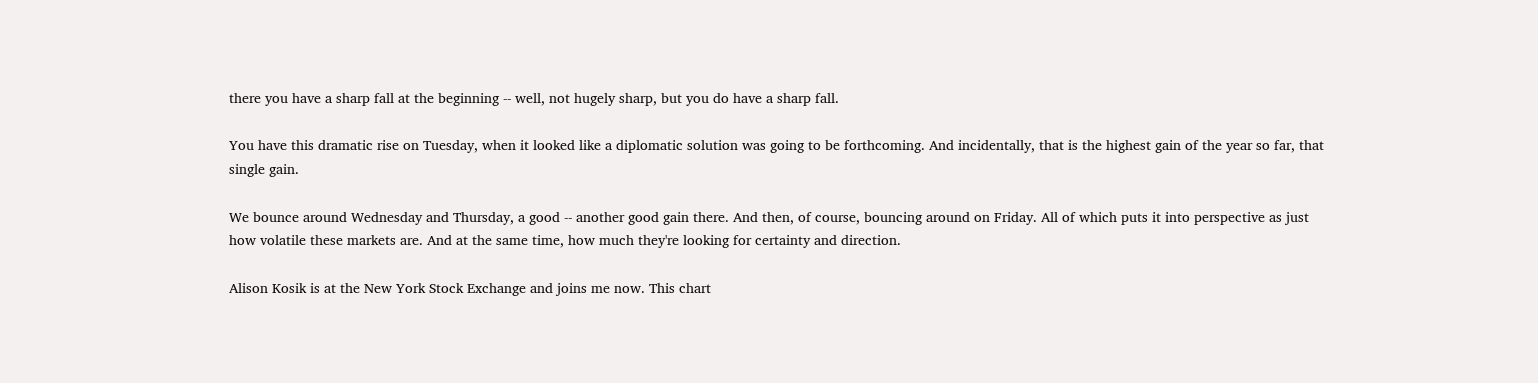there you have a sharp fall at the beginning -- well, not hugely sharp, but you do have a sharp fall.

You have this dramatic rise on Tuesday, when it looked like a diplomatic solution was going to be forthcoming. And incidentally, that is the highest gain of the year so far, that single gain.

We bounce around Wednesday and Thursday, a good -- another good gain there. And then, of course, bouncing around on Friday. All of which puts it into perspective as just how volatile these markets are. And at the same time, how much they're looking for certainty and direction.

Alison Kosik is at the New York Stock Exchange and joins me now. This chart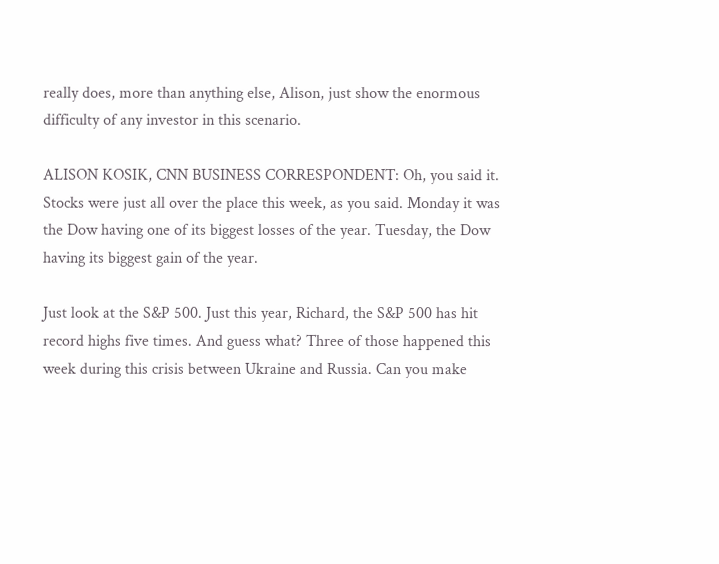really does, more than anything else, Alison, just show the enormous difficulty of any investor in this scenario.

ALISON KOSIK, CNN BUSINESS CORRESPONDENT: Oh, you said it. Stocks were just all over the place this week, as you said. Monday it was the Dow having one of its biggest losses of the year. Tuesday, the Dow having its biggest gain of the year.

Just look at the S&P 500. Just this year, Richard, the S&P 500 has hit record highs five times. And guess what? Three of those happened this week during this crisis between Ukraine and Russia. Can you make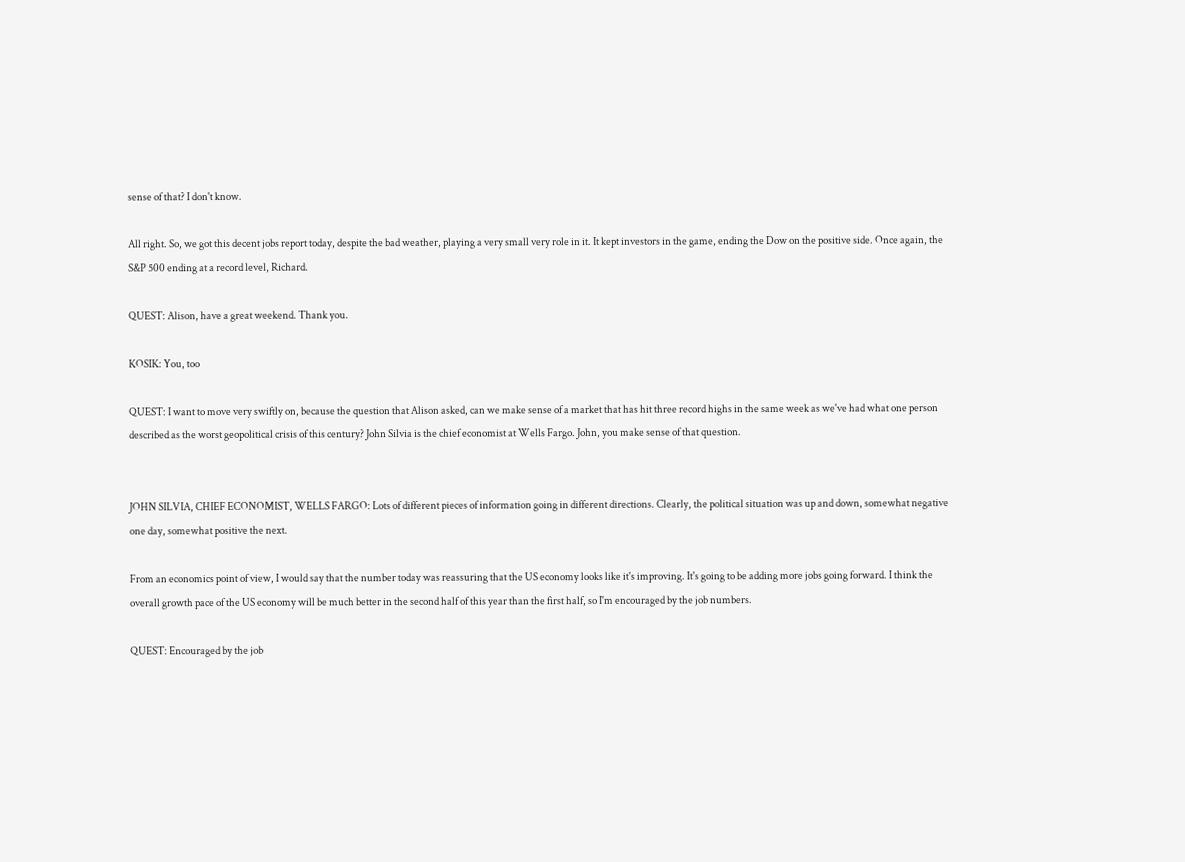sense of that? I don't know.

All right. So, we got this decent jobs report today, despite the bad weather, playing a very small very role in it. It kept investors in the game, ending the Dow on the positive side. Once again, the S&P 500 ending at a record level, Richard.

QUEST: Alison, have a great weekend. Thank you.

KOSIK: You, too

QUEST: I want to move very swiftly on, because the question that Alison asked, can we make sense of a market that has hit three record highs in the same week as we've had what one person described as the worst geopolitical crisis of this century? John Silvia is the chief economist at Wells Fargo. John, you make sense of that question.


JOHN SILVIA, CHIEF ECONOMIST, WELLS FARGO: Lots of different pieces of information going in different directions. Clearly, the political situation was up and down, somewhat negative one day, somewhat positive the next.

From an economics point of view, I would say that the number today was reassuring that the US economy looks like it's improving. It's going to be adding more jobs going forward. I think the overall growth pace of the US economy will be much better in the second half of this year than the first half, so I'm encouraged by the job numbers.

QUEST: Encouraged by the job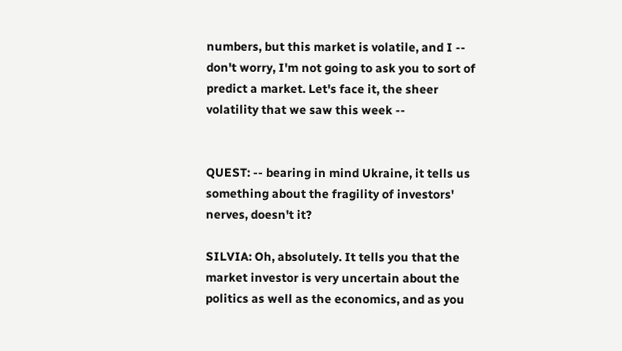numbers, but this market is volatile, and I -- don't worry, I'm not going to ask you to sort of predict a market. Let's face it, the sheer volatility that we saw this week --


QUEST: -- bearing in mind Ukraine, it tells us something about the fragility of investors' nerves, doesn't it?

SILVIA: Oh, absolutely. It tells you that the market investor is very uncertain about the politics as well as the economics, and as you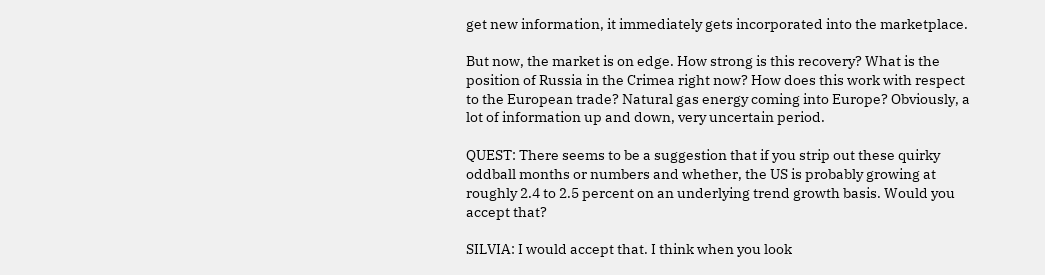get new information, it immediately gets incorporated into the marketplace.

But now, the market is on edge. How strong is this recovery? What is the position of Russia in the Crimea right now? How does this work with respect to the European trade? Natural gas energy coming into Europe? Obviously, a lot of information up and down, very uncertain period.

QUEST: There seems to be a suggestion that if you strip out these quirky oddball months or numbers and whether, the US is probably growing at roughly 2.4 to 2.5 percent on an underlying trend growth basis. Would you accept that?

SILVIA: I would accept that. I think when you look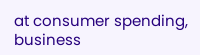at consumer spending, business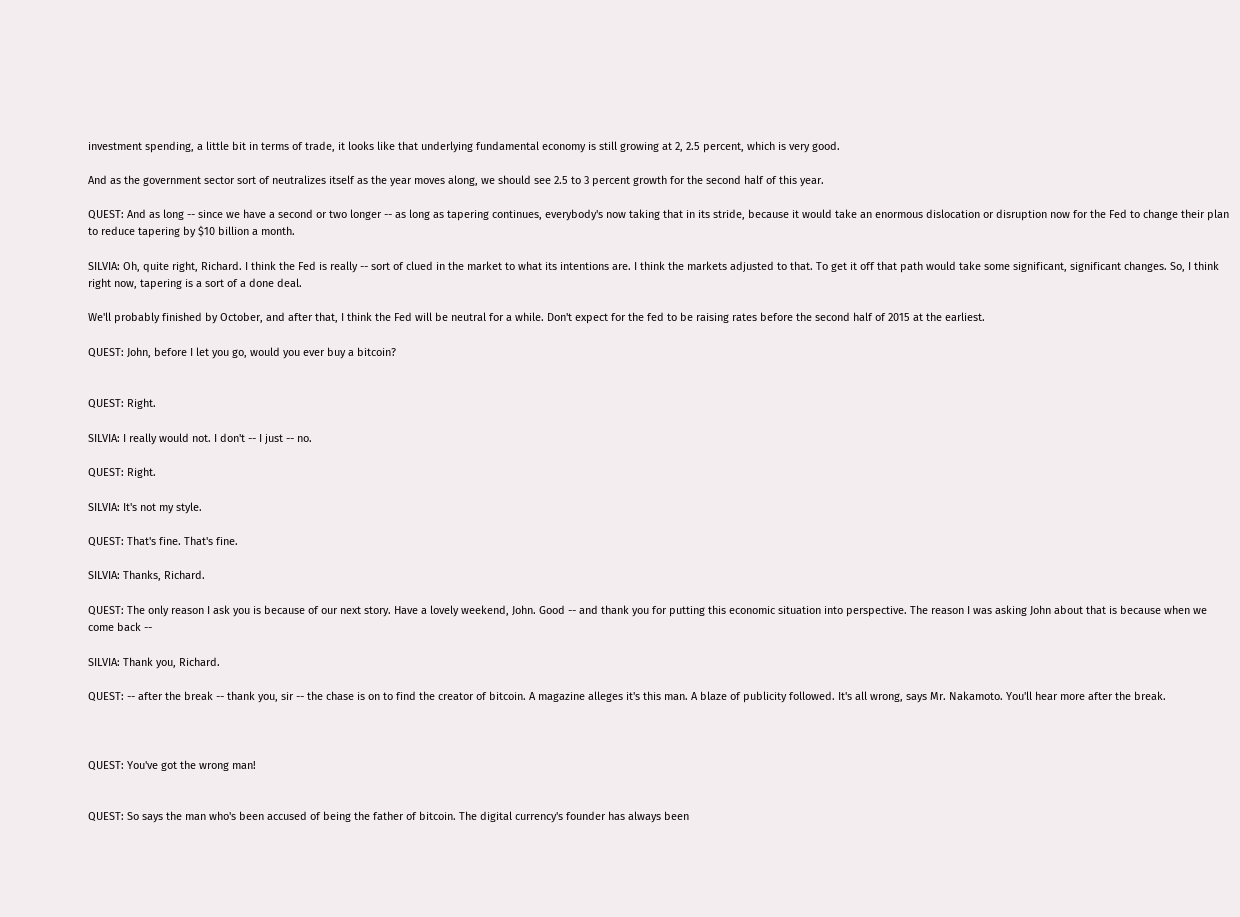investment spending, a little bit in terms of trade, it looks like that underlying fundamental economy is still growing at 2, 2.5 percent, which is very good.

And as the government sector sort of neutralizes itself as the year moves along, we should see 2.5 to 3 percent growth for the second half of this year.

QUEST: And as long -- since we have a second or two longer -- as long as tapering continues, everybody's now taking that in its stride, because it would take an enormous dislocation or disruption now for the Fed to change their plan to reduce tapering by $10 billion a month.

SILVIA: Oh, quite right, Richard. I think the Fed is really -- sort of clued in the market to what its intentions are. I think the markets adjusted to that. To get it off that path would take some significant, significant changes. So, I think right now, tapering is a sort of a done deal.

We'll probably finished by October, and after that, I think the Fed will be neutral for a while. Don't expect for the fed to be raising rates before the second half of 2015 at the earliest.

QUEST: John, before I let you go, would you ever buy a bitcoin?


QUEST: Right.

SILVIA: I really would not. I don't -- I just -- no.

QUEST: Right.

SILVIA: It's not my style.

QUEST: That's fine. That's fine.

SILVIA: Thanks, Richard.

QUEST: The only reason I ask you is because of our next story. Have a lovely weekend, John. Good -- and thank you for putting this economic situation into perspective. The reason I was asking John about that is because when we come back --

SILVIA: Thank you, Richard.

QUEST: -- after the break -- thank you, sir -- the chase is on to find the creator of bitcoin. A magazine alleges it's this man. A blaze of publicity followed. It's all wrong, says Mr. Nakamoto. You'll hear more after the break.



QUEST: You've got the wrong man!


QUEST: So says the man who's been accused of being the father of bitcoin. The digital currency's founder has always been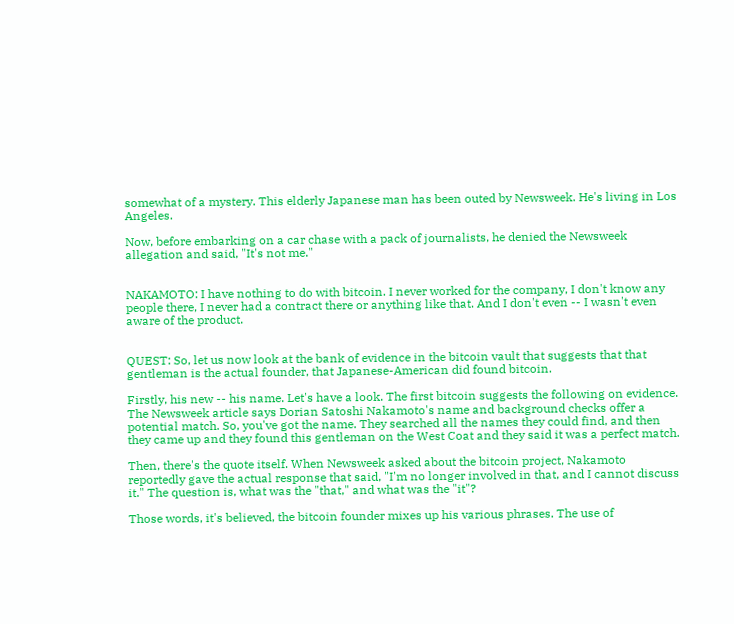somewhat of a mystery. This elderly Japanese man has been outed by Newsweek. He's living in Los Angeles.

Now, before embarking on a car chase with a pack of journalists, he denied the Newsweek allegation and said, "It's not me."


NAKAMOTO: I have nothing to do with bitcoin. I never worked for the company, I don't know any people there, I never had a contract there or anything like that. And I don't even -- I wasn't even aware of the product.


QUEST: So, let us now look at the bank of evidence in the bitcoin vault that suggests that that gentleman is the actual founder, that Japanese-American did found bitcoin.

Firstly, his new -- his name. Let's have a look. The first bitcoin suggests the following on evidence. The Newsweek article says Dorian Satoshi Nakamoto's name and background checks offer a potential match. So, you've got the name. They searched all the names they could find, and then they came up and they found this gentleman on the West Coat and they said it was a perfect match.

Then, there's the quote itself. When Newsweek asked about the bitcoin project, Nakamoto reportedly gave the actual response that said, "I'm no longer involved in that, and I cannot discuss it." The question is, what was the "that," and what was the "it"?

Those words, it's believed, the bitcoin founder mixes up his various phrases. The use of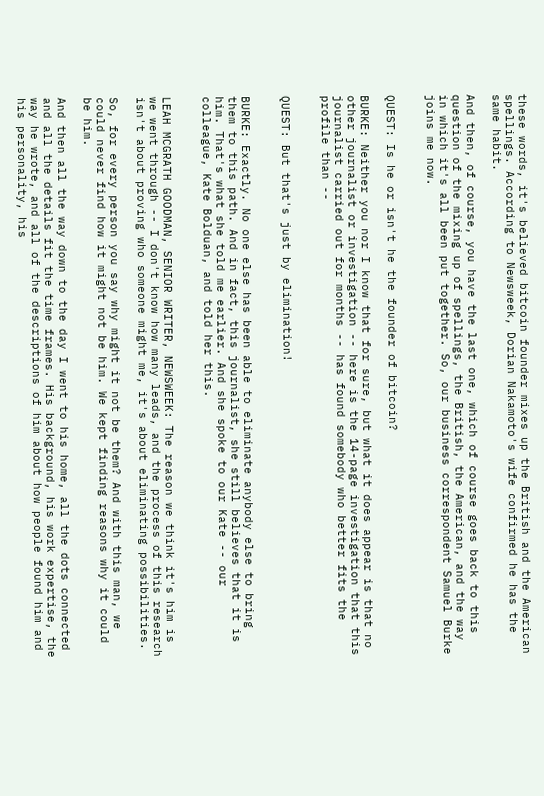these words, it's believed bitcoin founder mixes up the British and the American spellings. According to Newsweek, Dorian Nakamoto's wife confirmed he has the same habit.

And then, of course, you have the last one, which of course goes back to this question of the mixing up of spellings, the British, the American, and the way in which it's all been put together. So, our business correspondent Samuel Burke joins me now.


QUEST: Is he or isn't he the founder of bitcoin?

BURKE: Neither you nor I know that for sure, but what it does appear is that no other journalist or investigation -- here is the 14-page investigation that this journalist carried out for months -- has found somebody who better fits the profile than --


QUEST: But that's just by elimination!


BURKE: Exactly. No one else has been able to eliminate anybody else to bring them to this path. And in fact, this journalist, she still believes that it is him. That's what she told me earlier. And she spoke to our Kate -- our colleague, Kate Bolduan, and told her this.


LEAH MCGRATH GOODMAN, SENIOR WRITER, NEWSWEEK: The reason we think it's him is we went through -- I don't know how many leads, and the process of this research isn't about proving who someone might me, it's about eliminating possibilities.

So, for every person you say why might it not be them? And with this man, we could never find how it might not be him. We kept finding reasons why it could be him.

And then all the way down to the day I went to his home, all the dots connected and all the details fit the time frames. His background, his work expertise, the way he wrote, and all of the descriptions of him about how people found him and his personality, his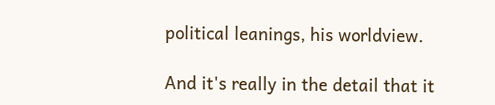political leanings, his worldview.

And it's really in the detail that it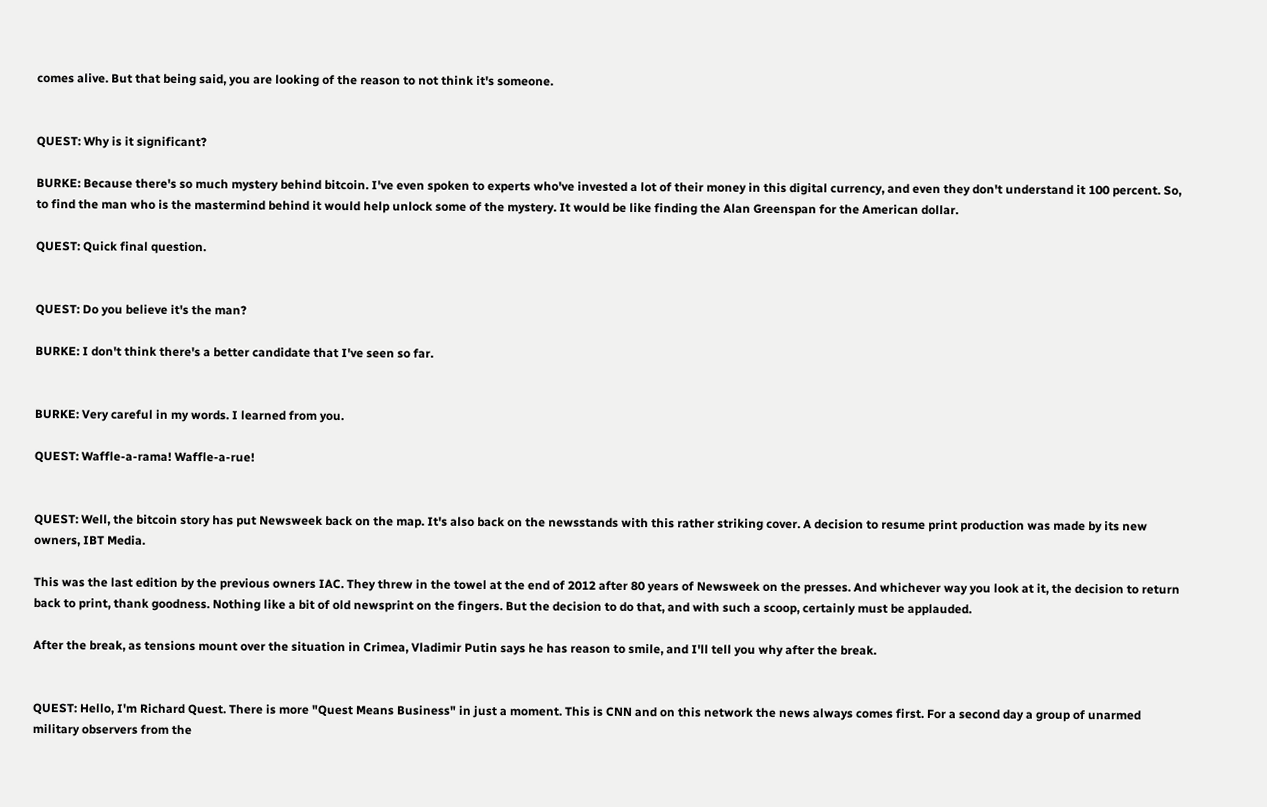comes alive. But that being said, you are looking of the reason to not think it's someone.


QUEST: Why is it significant?

BURKE: Because there's so much mystery behind bitcoin. I've even spoken to experts who've invested a lot of their money in this digital currency, and even they don't understand it 100 percent. So, to find the man who is the mastermind behind it would help unlock some of the mystery. It would be like finding the Alan Greenspan for the American dollar.

QUEST: Quick final question.


QUEST: Do you believe it's the man?

BURKE: I don't think there's a better candidate that I've seen so far.


BURKE: Very careful in my words. I learned from you.

QUEST: Waffle-a-rama! Waffle-a-rue!


QUEST: Well, the bitcoin story has put Newsweek back on the map. It's also back on the newsstands with this rather striking cover. A decision to resume print production was made by its new owners, IBT Media.

This was the last edition by the previous owners IAC. They threw in the towel at the end of 2012 after 80 years of Newsweek on the presses. And whichever way you look at it, the decision to return back to print, thank goodness. Nothing like a bit of old newsprint on the fingers. But the decision to do that, and with such a scoop, certainly must be applauded.

After the break, as tensions mount over the situation in Crimea, Vladimir Putin says he has reason to smile, and I'll tell you why after the break.


QUEST: Hello, I'm Richard Quest. There is more "Quest Means Business" in just a moment. This is CNN and on this network the news always comes first. For a second day a group of unarmed military observers from the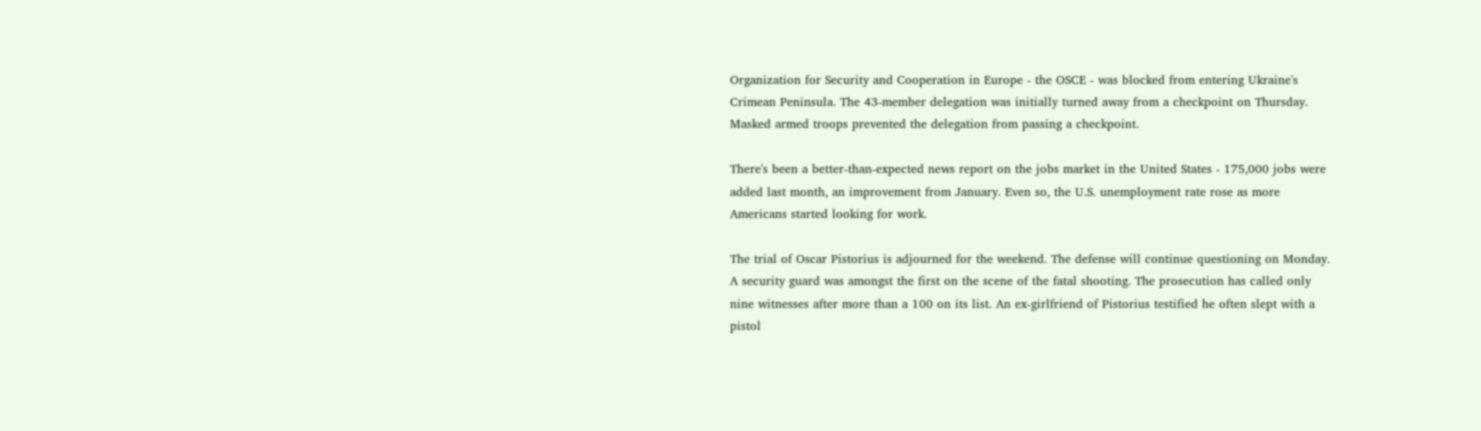Organization for Security and Cooperation in Europe - the OSCE - was blocked from entering Ukraine's Crimean Peninsula. The 43-member delegation was initially turned away from a checkpoint on Thursday. Masked armed troops prevented the delegation from passing a checkpoint.

There's been a better-than-expected news report on the jobs market in the United States - 175,000 jobs were added last month, an improvement from January. Even so, the U.S. unemployment rate rose as more Americans started looking for work.

The trial of Oscar Pistorius is adjourned for the weekend. The defense will continue questioning on Monday. A security guard was amongst the first on the scene of the fatal shooting. The prosecution has called only nine witnesses after more than a 100 on its list. An ex-girlfriend of Pistorius testified he often slept with a pistol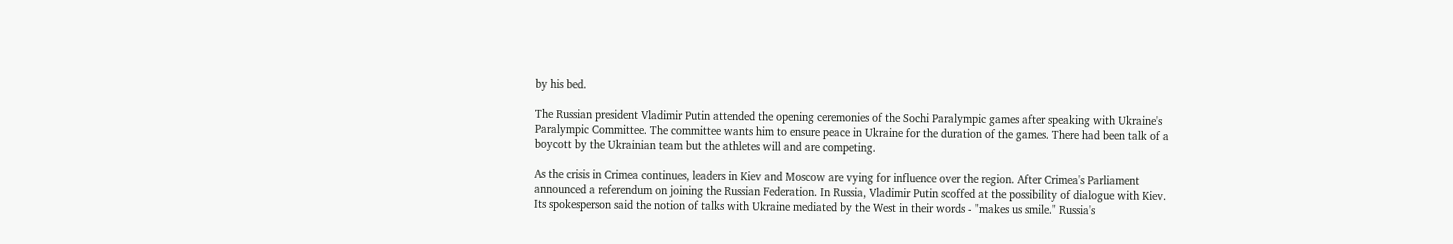by his bed.

The Russian president Vladimir Putin attended the opening ceremonies of the Sochi Paralympic games after speaking with Ukraine's Paralympic Committee. The committee wants him to ensure peace in Ukraine for the duration of the games. There had been talk of a boycott by the Ukrainian team but the athletes will and are competing.

As the crisis in Crimea continues, leaders in Kiev and Moscow are vying for influence over the region. After Crimea's Parliament announced a referendum on joining the Russian Federation. In Russia, Vladimir Putin scoffed at the possibility of dialogue with Kiev. Its spokesperson said the notion of talks with Ukraine mediated by the West in their words - "makes us smile." Russia's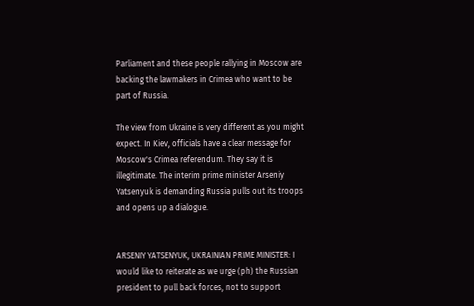Parliament and these people rallying in Moscow are backing the lawmakers in Crimea who want to be part of Russia.

The view from Ukraine is very different as you might expect. In Kiev, officials have a clear message for Moscow's Crimea referendum. They say it is illegitimate. The interim prime minister Arseniy Yatsenyuk is demanding Russia pulls out its troops and opens up a dialogue.


ARSENIY YATSENYUK, UKRAINIAN PRIME MINISTER: I would like to reiterate as we urge (ph) the Russian president to pull back forces, not to support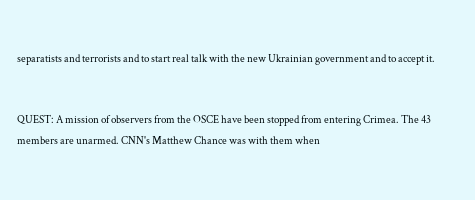separatists and terrorists and to start real talk with the new Ukrainian government and to accept it.


QUEST: A mission of observers from the OSCE have been stopped from entering Crimea. The 43 members are unarmed. CNN's Matthew Chance was with them when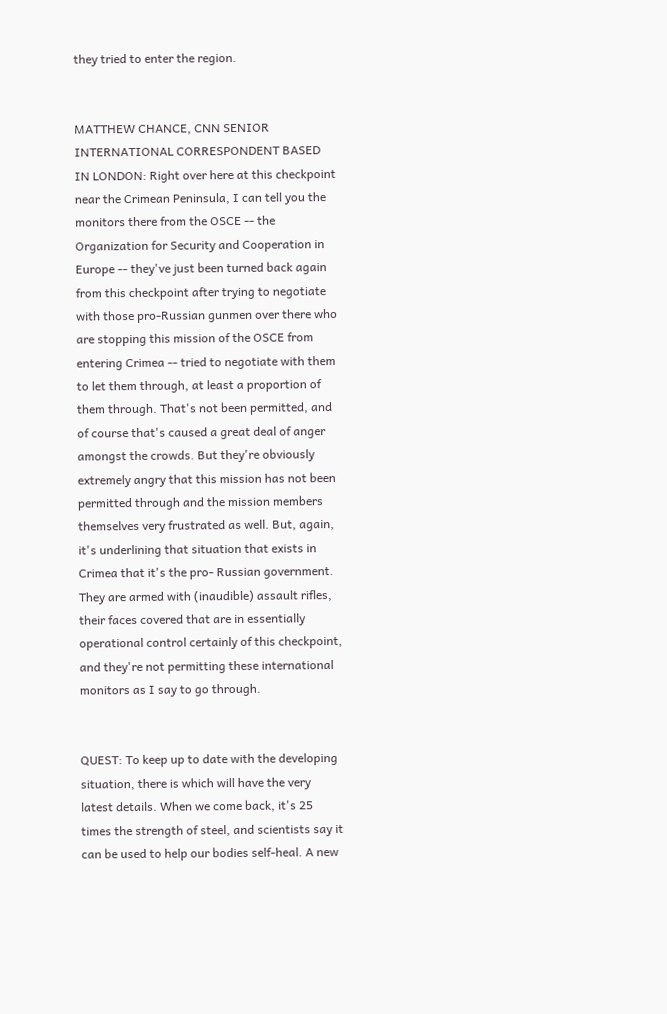they tried to enter the region.


MATTHEW CHANCE, CNN SENIOR INTERNATIONAL CORRESPONDENT BASED IN LONDON: Right over here at this checkpoint near the Crimean Peninsula, I can tell you the monitors there from the OSCE -- the Organization for Security and Cooperation in Europe -- they've just been turned back again from this checkpoint after trying to negotiate with those pro-Russian gunmen over there who are stopping this mission of the OSCE from entering Crimea -- tried to negotiate with them to let them through, at least a proportion of them through. That's not been permitted, and of course that's caused a great deal of anger amongst the crowds. But they're obviously extremely angry that this mission has not been permitted through and the mission members themselves very frustrated as well. But, again, it's underlining that situation that exists in Crimea that it's the pro- Russian government. They are armed with (inaudible) assault rifles, their faces covered that are in essentially operational control certainly of this checkpoint, and they're not permitting these international monitors as I say to go through.


QUEST: To keep up to date with the developing situation, there is which will have the very latest details. When we come back, it's 25 times the strength of steel, and scientists say it can be used to help our bodies self-heal. A new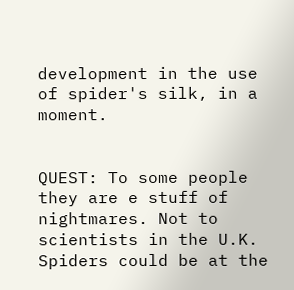development in the use of spider's silk, in a moment.


QUEST: To some people they are e stuff of nightmares. Not to scientists in the U.K. Spiders could be at the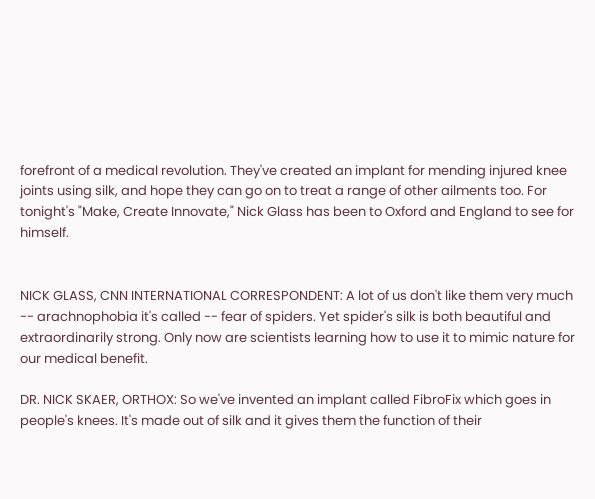forefront of a medical revolution. They've created an implant for mending injured knee joints using silk, and hope they can go on to treat a range of other ailments too. For tonight's "Make, Create Innovate," Nick Glass has been to Oxford and England to see for himself.


NICK GLASS, CNN INTERNATIONAL CORRESPONDENT: A lot of us don't like them very much -- arachnophobia it's called -- fear of spiders. Yet spider's silk is both beautiful and extraordinarily strong. Only now are scientists learning how to use it to mimic nature for our medical benefit.

DR. NICK SKAER, ORTHOX: So we've invented an implant called FibroFix which goes in people's knees. It's made out of silk and it gives them the function of their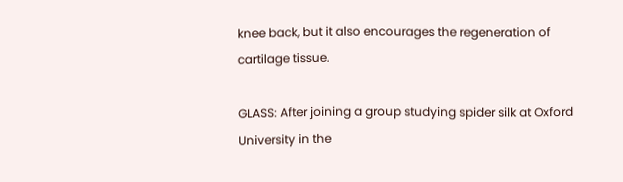knee back, but it also encourages the regeneration of cartilage tissue.

GLASS: After joining a group studying spider silk at Oxford University in the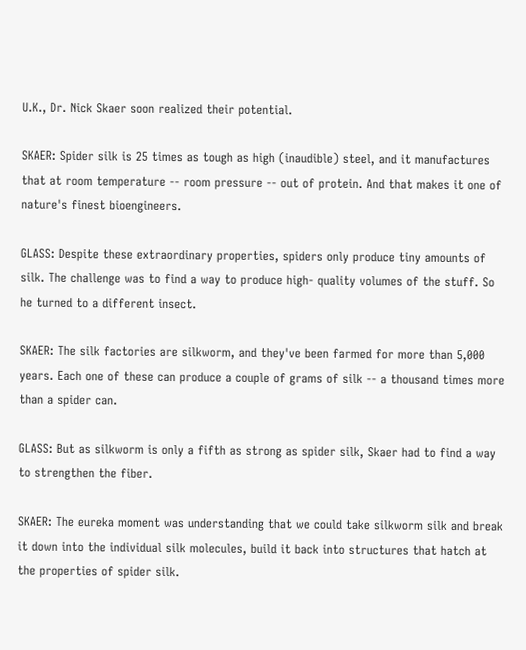U.K., Dr. Nick Skaer soon realized their potential.

SKAER: Spider silk is 25 times as tough as high (inaudible) steel, and it manufactures that at room temperature -- room pressure -- out of protein. And that makes it one of nature's finest bioengineers.

GLASS: Despite these extraordinary properties, spiders only produce tiny amounts of silk. The challenge was to find a way to produce high- quality volumes of the stuff. So he turned to a different insect.

SKAER: The silk factories are silkworm, and they've been farmed for more than 5,000 years. Each one of these can produce a couple of grams of silk -- a thousand times more than a spider can.

GLASS: But as silkworm is only a fifth as strong as spider silk, Skaer had to find a way to strengthen the fiber.

SKAER: The eureka moment was understanding that we could take silkworm silk and break it down into the individual silk molecules, build it back into structures that hatch at the properties of spider silk.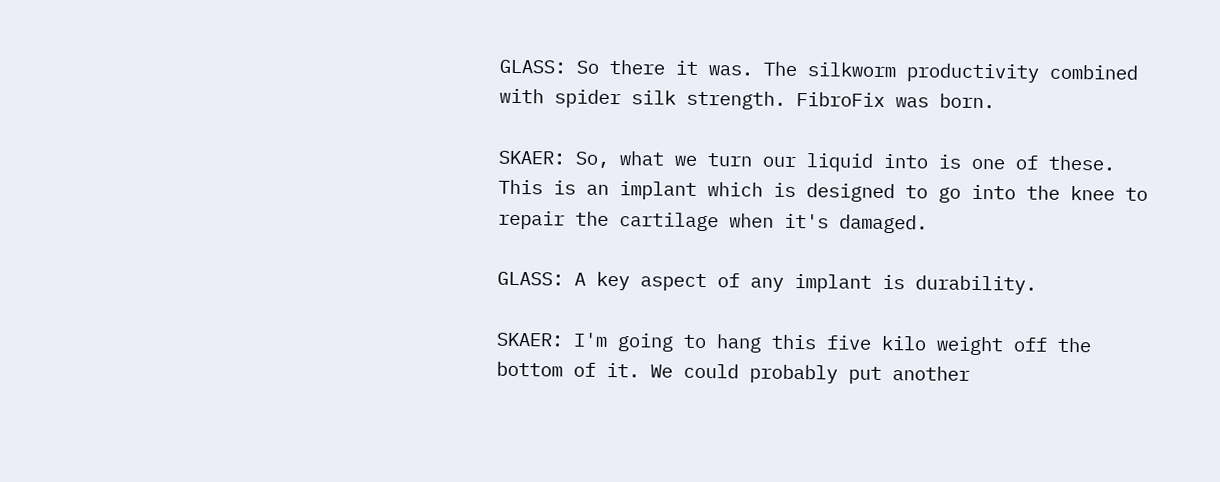GLASS: So there it was. The silkworm productivity combined with spider silk strength. FibroFix was born.

SKAER: So, what we turn our liquid into is one of these. This is an implant which is designed to go into the knee to repair the cartilage when it's damaged.

GLASS: A key aspect of any implant is durability.

SKAER: I'm going to hang this five kilo weight off the bottom of it. We could probably put another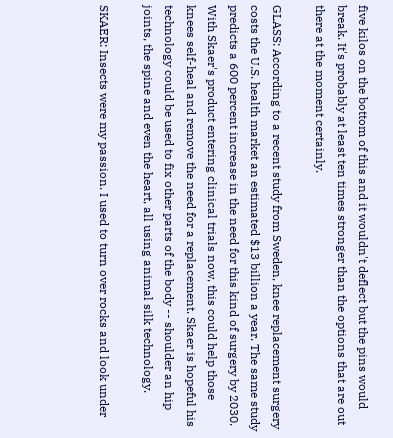five kilos on the bottom of this and it wouldn't deflect but the pins would break. It's probably at least ten times stronger than the options that are out there at the moment certainly.

GLASS: According to a recent study from Sweden, knee replacement surgery costs the U.S. health market an estimated $13 billion a year. The same study predicts a 600 percent increase in the need for this kind of surgery by 2030. With Skaer's product entering clinical trials now, this could help those knees self-heal and remove the need for a replacement. Skaer is hopeful his technology could be used to fix other parts of the body -- shoulder an hip joints, the spine and even the heart, all using animal silk technology.

SKAER: Insects were my passion. I used to turn over rocks and look under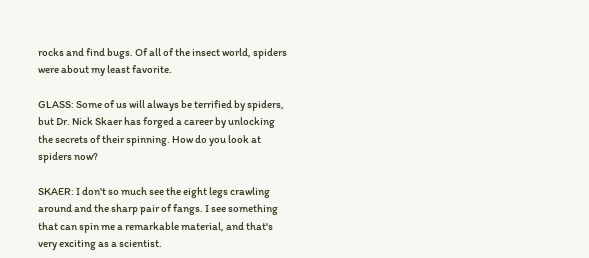rocks and find bugs. Of all of the insect world, spiders were about my least favorite.

GLASS: Some of us will always be terrified by spiders, but Dr. Nick Skaer has forged a career by unlocking the secrets of their spinning. How do you look at spiders now?

SKAER: I don't so much see the eight legs crawling around and the sharp pair of fangs. I see something that can spin me a remarkable material, and that's very exciting as a scientist.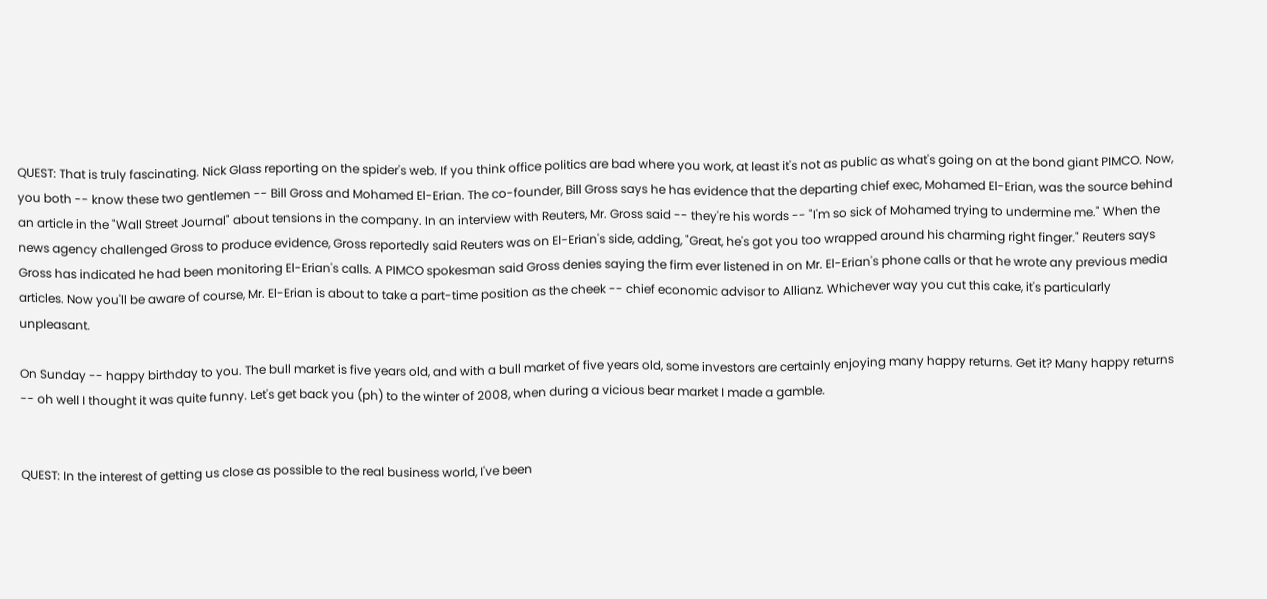QUEST: That is truly fascinating. Nick Glass reporting on the spider's web. If you think office politics are bad where you work, at least it's not as public as what's going on at the bond giant PIMCO. Now, you both -- know these two gentlemen -- Bill Gross and Mohamed El-Erian. The co-founder, Bill Gross says he has evidence that the departing chief exec, Mohamed El-Erian, was the source behind an article in the "Wall Street Journal" about tensions in the company. In an interview with Reuters, Mr. Gross said -- they're his words -- "I'm so sick of Mohamed trying to undermine me." When the news agency challenged Gross to produce evidence, Gross reportedly said Reuters was on El-Erian's side, adding, "Great, he's got you too wrapped around his charming right finger." Reuters says Gross has indicated he had been monitoring El-Erian's calls. A PIMCO spokesman said Gross denies saying the firm ever listened in on Mr. El-Erian's phone calls or that he wrote any previous media articles. Now you'll be aware of course, Mr. El-Erian is about to take a part-time position as the cheek -- chief economic advisor to Allianz. Whichever way you cut this cake, it's particularly unpleasant.

On Sunday -- happy birthday to you. The bull market is five years old, and with a bull market of five years old, some investors are certainly enjoying many happy returns. Get it? Many happy returns -- oh well I thought it was quite funny. Let's get back you (ph) to the winter of 2008, when during a vicious bear market I made a gamble.


QUEST: In the interest of getting us close as possible to the real business world, I've been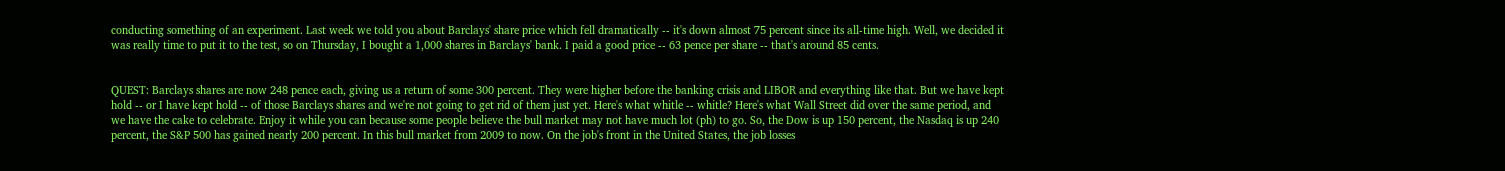conducting something of an experiment. Last week we told you about Barclays' share price which fell dramatically -- it's down almost 75 percent since its all-time high. Well, we decided it was really time to put it to the test, so on Thursday, I bought a 1,000 shares in Barclays' bank. I paid a good price -- 63 pence per share -- that's around 85 cents.


QUEST: Barclays shares are now 248 pence each, giving us a return of some 300 percent. They were higher before the banking crisis and LIBOR and everything like that. But we have kept hold -- or I have kept hold -- of those Barclays shares and we're not going to get rid of them just yet. Here's what whitle -- whitle? Here's what Wall Street did over the same period, and we have the cake to celebrate. Enjoy it while you can because some people believe the bull market may not have much lot (ph) to go. So, the Dow is up 150 percent, the Nasdaq is up 240 percent, the S&P 500 has gained nearly 200 percent. In this bull market from 2009 to now. On the job's front in the United States, the job losses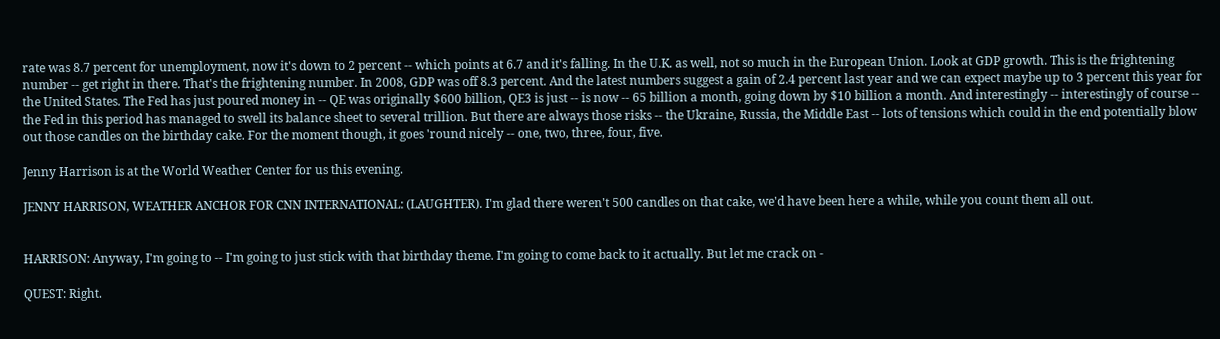rate was 8.7 percent for unemployment, now it's down to 2 percent -- which points at 6.7 and it's falling. In the U.K. as well, not so much in the European Union. Look at GDP growth. This is the frightening number -- get right in there. That's the frightening number. In 2008, GDP was off 8.3 percent. And the latest numbers suggest a gain of 2.4 percent last year and we can expect maybe up to 3 percent this year for the United States. The Fed has just poured money in -- QE was originally $600 billion, QE3 is just -- is now -- 65 billion a month, going down by $10 billion a month. And interestingly -- interestingly of course -- the Fed in this period has managed to swell its balance sheet to several trillion. But there are always those risks -- the Ukraine, Russia, the Middle East -- lots of tensions which could in the end potentially blow out those candles on the birthday cake. For the moment though, it goes 'round nicely -- one, two, three, four, five.

Jenny Harrison is at the World Weather Center for us this evening.

JENNY HARRISON, WEATHER ANCHOR FOR CNN INTERNATIONAL: (LAUGHTER). I'm glad there weren't 500 candles on that cake, we'd have been here a while, while you count them all out.


HARRISON: Anyway, I'm going to -- I'm going to just stick with that birthday theme. I'm going to come back to it actually. But let me crack on -

QUEST: Right.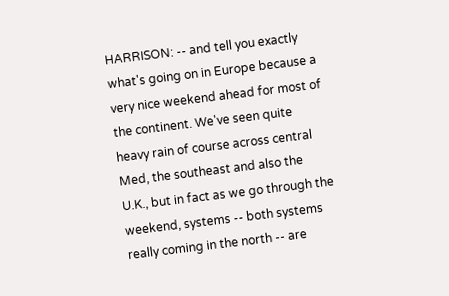HARRISON: -- and tell you exactly what's going on in Europe because a very nice weekend ahead for most of the continent. We've seen quite heavy rain of course across central Med, the southeast and also the U.K., but in fact as we go through the weekend, systems -- both systems really coming in the north -- are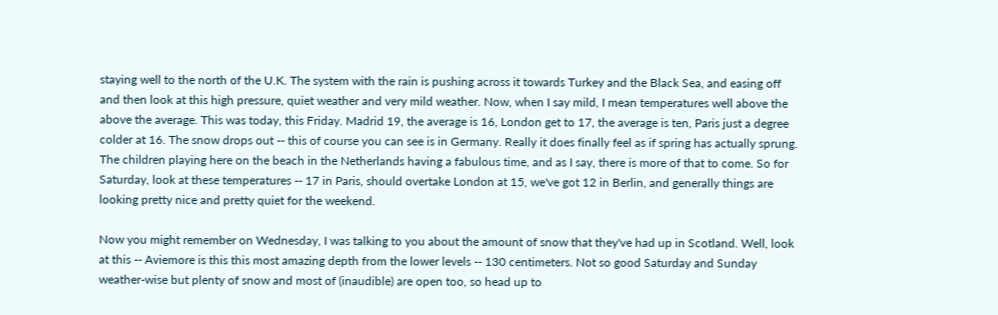staying well to the north of the U.K. The system with the rain is pushing across it towards Turkey and the Black Sea, and easing off and then look at this high pressure, quiet weather and very mild weather. Now, when I say mild, I mean temperatures well above the above the average. This was today, this Friday. Madrid 19, the average is 16, London get to 17, the average is ten, Paris just a degree colder at 16. The snow drops out -- this of course you can see is in Germany. Really it does finally feel as if spring has actually sprung. The children playing here on the beach in the Netherlands having a fabulous time, and as I say, there is more of that to come. So for Saturday, look at these temperatures -- 17 in Paris, should overtake London at 15, we've got 12 in Berlin, and generally things are looking pretty nice and pretty quiet for the weekend.

Now you might remember on Wednesday, I was talking to you about the amount of snow that they've had up in Scotland. Well, look at this -- Aviemore is this this most amazing depth from the lower levels -- 130 centimeters. Not so good Saturday and Sunday weather-wise but plenty of snow and most of (inaudible) are open too, so head up to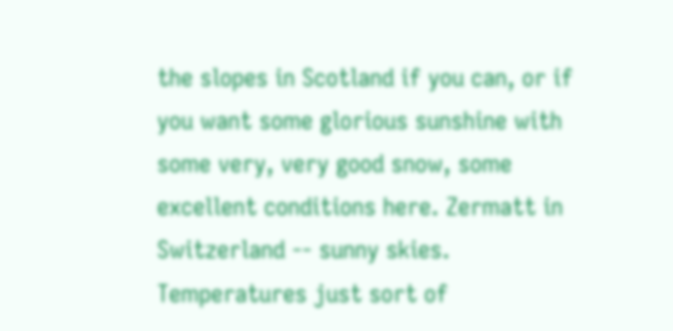the slopes in Scotland if you can, or if you want some glorious sunshine with some very, very good snow, some excellent conditions here. Zermatt in Switzerland -- sunny skies. Temperatures just sort of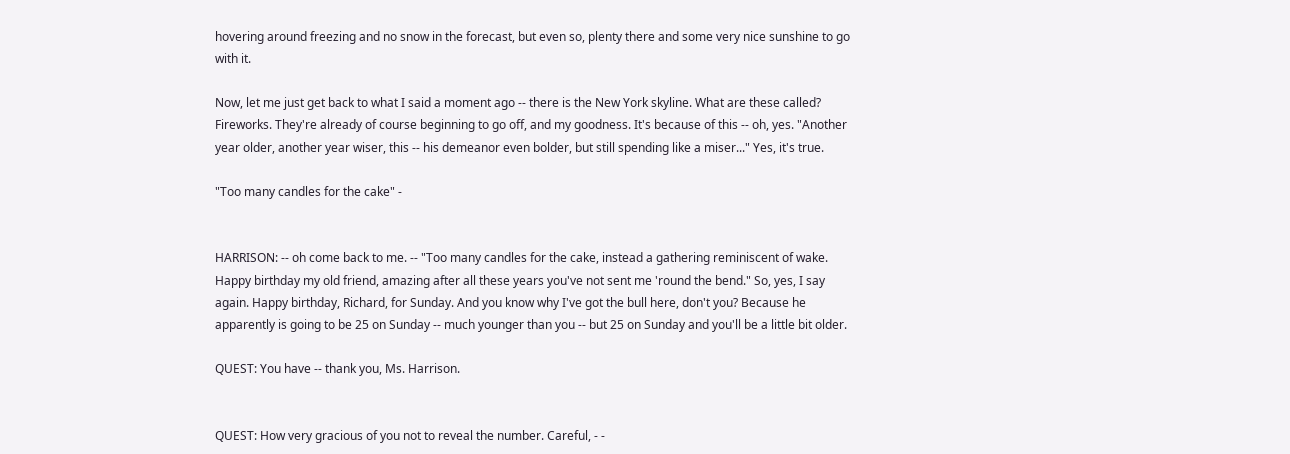hovering around freezing and no snow in the forecast, but even so, plenty there and some very nice sunshine to go with it.

Now, let me just get back to what I said a moment ago -- there is the New York skyline. What are these called? Fireworks. They're already of course beginning to go off, and my goodness. It's because of this -- oh, yes. "Another year older, another year wiser, this -- his demeanor even bolder, but still spending like a miser..." Yes, it's true.

"Too many candles for the cake" -


HARRISON: -- oh come back to me. -- "Too many candles for the cake, instead a gathering reminiscent of wake. Happy birthday my old friend, amazing after all these years you've not sent me 'round the bend." So, yes, I say again. Happy birthday, Richard, for Sunday. And you know why I've got the bull here, don't you? Because he apparently is going to be 25 on Sunday -- much younger than you -- but 25 on Sunday and you'll be a little bit older.

QUEST: You have -- thank you, Ms. Harrison.


QUEST: How very gracious of you not to reveal the number. Careful, - -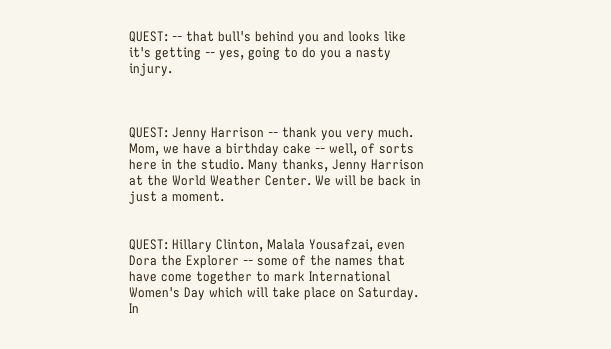QUEST: -- that bull's behind you and looks like it's getting -- yes, going to do you a nasty injury.



QUEST: Jenny Harrison -- thank you very much. Mom, we have a birthday cake -- well, of sorts here in the studio. Many thanks, Jenny Harrison at the World Weather Center. We will be back in just a moment.


QUEST: Hillary Clinton, Malala Yousafzai, even Dora the Explorer -- some of the names that have come together to mark International Women's Day which will take place on Saturday. In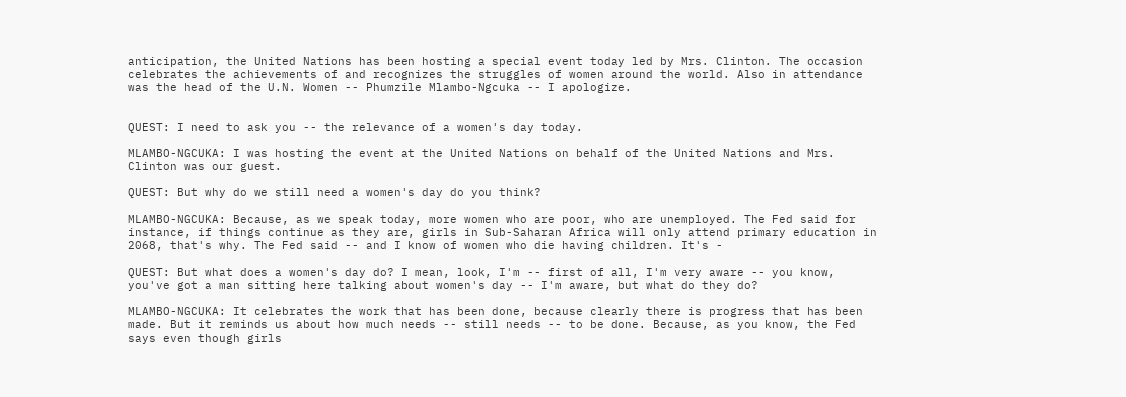anticipation, the United Nations has been hosting a special event today led by Mrs. Clinton. The occasion celebrates the achievements of and recognizes the struggles of women around the world. Also in attendance was the head of the U.N. Women -- Phumzile Mlambo-Ngcuka -- I apologize.


QUEST: I need to ask you -- the relevance of a women's day today.

MLAMBO-NGCUKA: I was hosting the event at the United Nations on behalf of the United Nations and Mrs. Clinton was our guest.

QUEST: But why do we still need a women's day do you think?

MLAMBO-NGCUKA: Because, as we speak today, more women who are poor, who are unemployed. The Fed said for instance, if things continue as they are, girls in Sub-Saharan Africa will only attend primary education in 2068, that's why. The Fed said -- and I know of women who die having children. It's -

QUEST: But what does a women's day do? I mean, look, I'm -- first of all, I'm very aware -- you know, you've got a man sitting here talking about women's day -- I'm aware, but what do they do?

MLAMBO-NGCUKA: It celebrates the work that has been done, because clearly there is progress that has been made. But it reminds us about how much needs -- still needs -- to be done. Because, as you know, the Fed says even though girls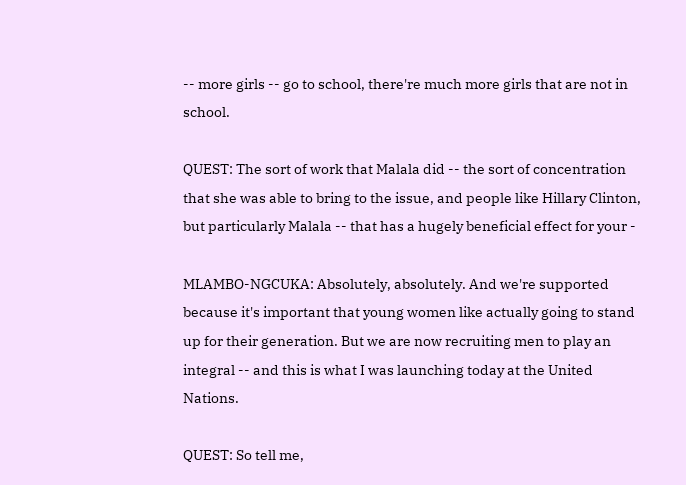-- more girls -- go to school, there're much more girls that are not in school.

QUEST: The sort of work that Malala did -- the sort of concentration that she was able to bring to the issue, and people like Hillary Clinton, but particularly Malala -- that has a hugely beneficial effect for your -

MLAMBO-NGCUKA: Absolutely, absolutely. And we're supported because it's important that young women like actually going to stand up for their generation. But we are now recruiting men to play an integral -- and this is what I was launching today at the United Nations.

QUEST: So tell me,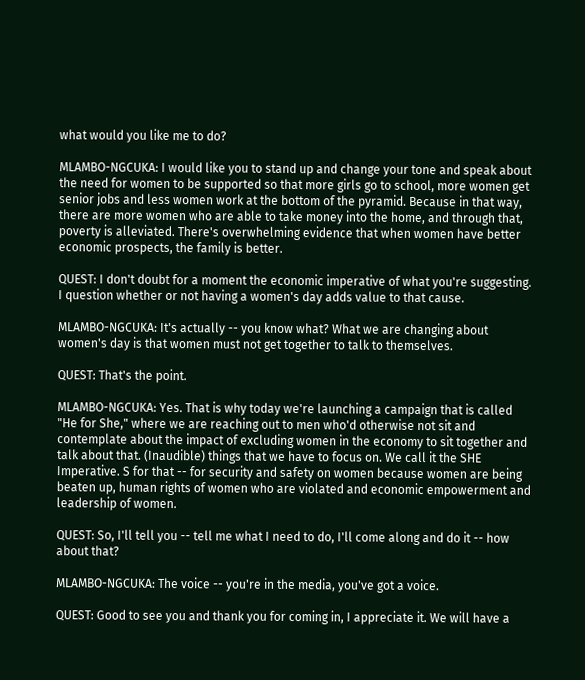what would you like me to do?

MLAMBO-NGCUKA: I would like you to stand up and change your tone and speak about the need for women to be supported so that more girls go to school, more women get senior jobs and less women work at the bottom of the pyramid. Because in that way, there are more women who are able to take money into the home, and through that, poverty is alleviated. There's overwhelming evidence that when women have better economic prospects, the family is better.

QUEST: I don't doubt for a moment the economic imperative of what you're suggesting. I question whether or not having a women's day adds value to that cause.

MLAMBO-NGCUKA: It's actually -- you know what? What we are changing about women's day is that women must not get together to talk to themselves.

QUEST: That's the point.

MLAMBO-NGCUKA: Yes. That is why today we're launching a campaign that is called "He for She," where we are reaching out to men who'd otherwise not sit and contemplate about the impact of excluding women in the economy to sit together and talk about that. (Inaudible) things that we have to focus on. We call it the SHE Imperative. S for that -- for security and safety on women because women are being beaten up, human rights of women who are violated and economic empowerment and leadership of women.

QUEST: So, I'll tell you -- tell me what I need to do, I'll come along and do it -- how about that?

MLAMBO-NGCUKA: The voice -- you're in the media, you've got a voice.

QUEST: Good to see you and thank you for coming in, I appreciate it. We will have a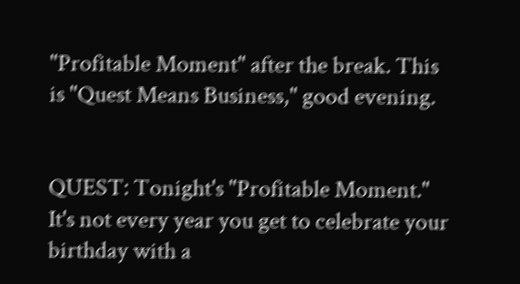"Profitable Moment" after the break. This is "Quest Means Business," good evening.


QUEST: Tonight's "Profitable Moment." It's not every year you get to celebrate your birthday with a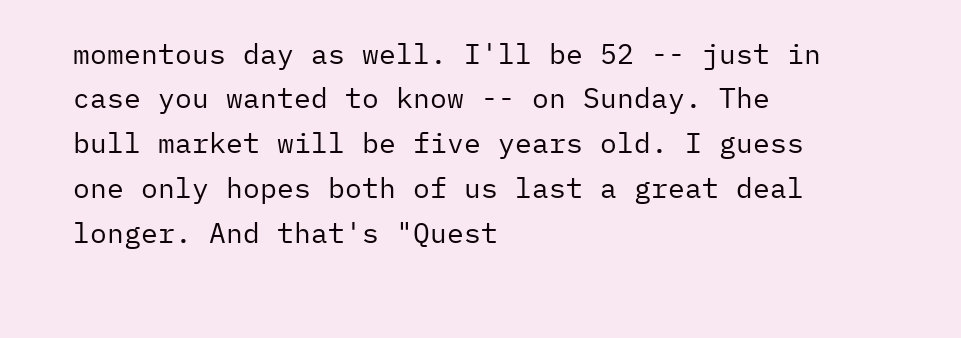momentous day as well. I'll be 52 -- just in case you wanted to know -- on Sunday. The bull market will be five years old. I guess one only hopes both of us last a great deal longer. And that's "Quest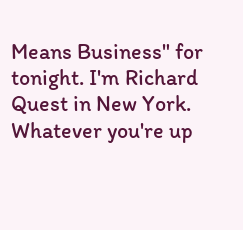Means Business" for tonight. I'm Richard Quest in New York. Whatever you're up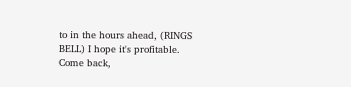to in the hours ahead, (RINGS BELL) I hope it's profitable. Come back,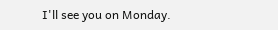I'll see you on Monday.